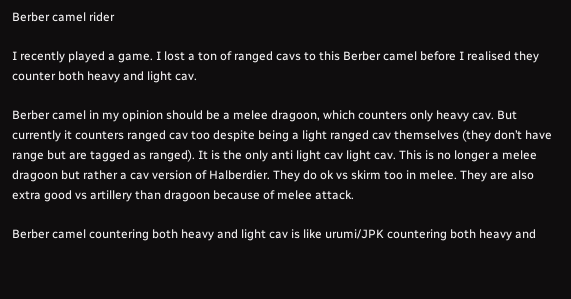Berber camel rider

I recently played a game. I lost a ton of ranged cavs to this Berber camel before I realised they counter both heavy and light cav.

Berber camel in my opinion should be a melee dragoon, which counters only heavy cav. But currently it counters ranged cav too despite being a light ranged cav themselves (they don’t have range but are tagged as ranged). It is the only anti light cav light cav. This is no longer a melee dragoon but rather a cav version of Halberdier. They do ok vs skirm too in melee. They are also extra good vs artillery than dragoon because of melee attack.

Berber camel countering both heavy and light cav is like urumi/JPK countering both heavy and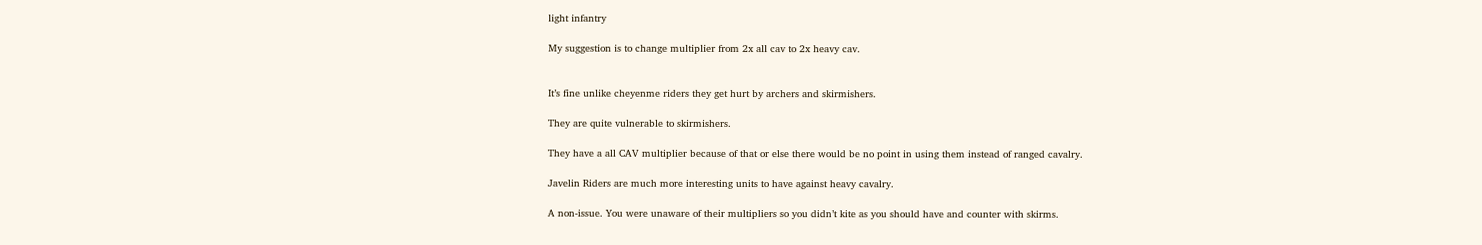light infantry

My suggestion is to change multiplier from 2x all cav to 2x heavy cav.


It’s fine unlike cheyenme riders they get hurt by archers and skirmishers.

They are quite vulnerable to skirmishers.

They have a all CAV multiplier because of that or else there would be no point in using them instead of ranged cavalry.

Javelin Riders are much more interesting units to have against heavy cavalry.

A non-issue. You were unaware of their multipliers so you didn’t kite as you should have and counter with skirms.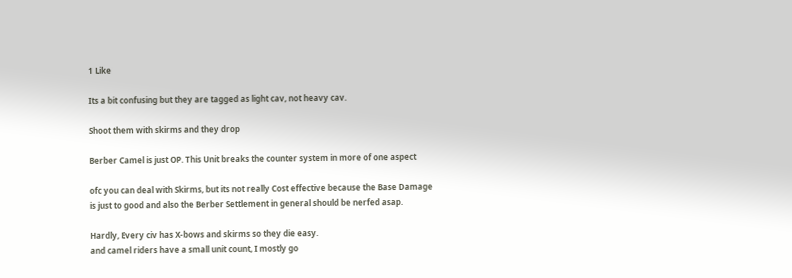1 Like

Its a bit confusing but they are tagged as light cav, not heavy cav.

Shoot them with skirms and they drop

Berber Camel is just OP. This Unit breaks the counter system in more of one aspect

ofc you can deal with Skirms, but its not really Cost effective because the Base Damage is just to good and also the Berber Settlement in general should be nerfed asap.

Hardly, Every civ has X-bows and skirms so they die easy.
and camel riders have a small unit count, I mostly go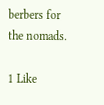berbers for the nomads.

1 Like